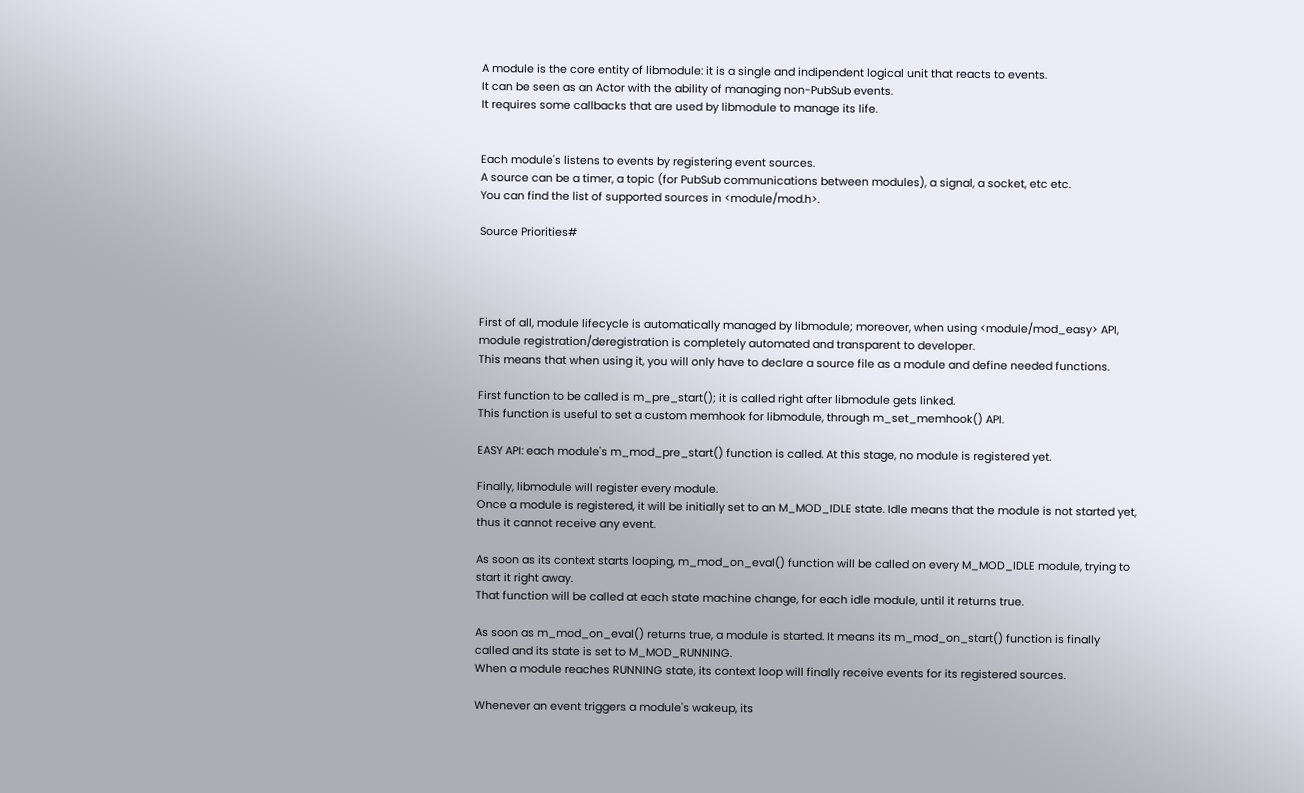A module is the core entity of libmodule: it is a single and indipendent logical unit that reacts to events.
It can be seen as an Actor with the ability of managing non-PubSub events.
It requires some callbacks that are used by libmodule to manage its life.


Each module's listens to events by registering event sources.
A source can be a timer, a topic (for PubSub communications between modules), a signal, a socket, etc etc.
You can find the list of supported sources in <module/mod.h>.

Source Priorities#




First of all, module lifecycle is automatically managed by libmodule; moreover, when using <module/mod_easy> API, module registration/deregistration is completely automated and transparent to developer.
This means that when using it, you will only have to declare a source file as a module and define needed functions.

First function to be called is m_pre_start(); it is called right after libmodule gets linked.
This function is useful to set a custom memhook for libmodule, through m_set_memhook() API.

EASY API: each module's m_mod_pre_start() function is called. At this stage, no module is registered yet.

Finally, libmodule will register every module.
Once a module is registered, it will be initially set to an M_MOD_IDLE state. Idle means that the module is not started yet, thus it cannot receive any event.

As soon as its context starts looping, m_mod_on_eval() function will be called on every M_MOD_IDLE module, trying to start it right away.
That function will be called at each state machine change, for each idle module, until it returns true.

As soon as m_mod_on_eval() returns true, a module is started. It means its m_mod_on_start() function is finally called and its state is set to M_MOD_RUNNING.
When a module reaches RUNNING state, its context loop will finally receive events for its registered sources.

Whenever an event triggers a module's wakeup, its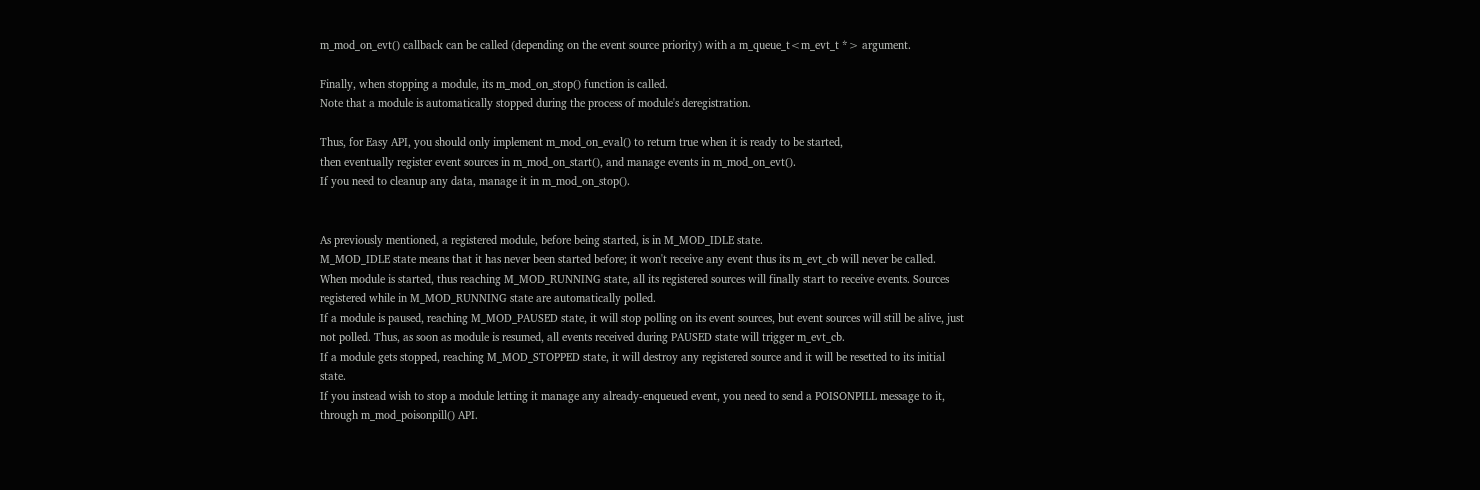m_mod_on_evt() callback can be called (depending on the event source priority) with a m_queue_t<m_evt_t *> argument.

Finally, when stopping a module, its m_mod_on_stop() function is called.
Note that a module is automatically stopped during the process of module's deregistration.

Thus, for Easy API, you should only implement m_mod_on_eval() to return true when it is ready to be started,
then eventually register event sources in m_mod_on_start(), and manage events in m_mod_on_evt().
If you need to cleanup any data, manage it in m_mod_on_stop().


As previously mentioned, a registered module, before being started, is in M_MOD_IDLE state.
M_MOD_IDLE state means that it has never been started before; it won't receive any event thus its m_evt_cb will never be called.
When module is started, thus reaching M_MOD_RUNNING state, all its registered sources will finally start to receive events. Sources registered while in M_MOD_RUNNING state are automatically polled.
If a module is paused, reaching M_MOD_PAUSED state, it will stop polling on its event sources, but event sources will still be alive, just not polled. Thus, as soon as module is resumed, all events received during PAUSED state will trigger m_evt_cb.
If a module gets stopped, reaching M_MOD_STOPPED state, it will destroy any registered source and it will be resetted to its initial state.
If you instead wish to stop a module letting it manage any already-enqueued event, you need to send a POISONPILL message to it, through m_mod_poisonpill() API.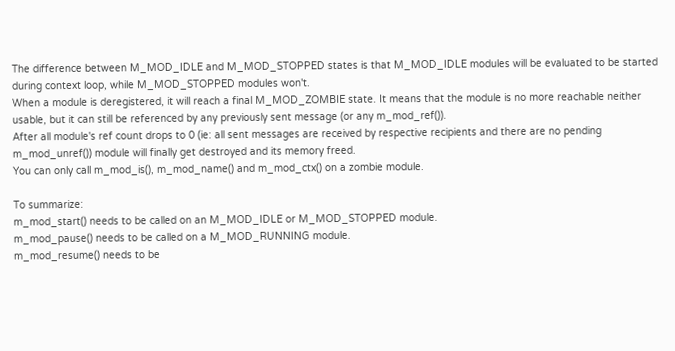The difference between M_MOD_IDLE and M_MOD_STOPPED states is that M_MOD_IDLE modules will be evaluated to be started during context loop, while M_MOD_STOPPED modules won't.
When a module is deregistered, it will reach a final M_MOD_ZOMBIE state. It means that the module is no more reachable neither usable, but it can still be referenced by any previously sent message (or any m_mod_ref()).
After all module's ref count drops to 0 (ie: all sent messages are received by respective recipients and there are no pending m_mod_unref()) module will finally get destroyed and its memory freed.
You can only call m_mod_is(), m_mod_name() and m_mod_ctx() on a zombie module.

To summarize:
m_mod_start() needs to be called on an M_MOD_IDLE or M_MOD_STOPPED module.
m_mod_pause() needs to be called on a M_MOD_RUNNING module.
m_mod_resume() needs to be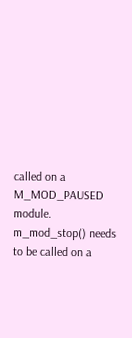called on a M_MOD_PAUSED module.
m_mod_stop() needs to be called on a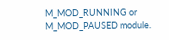M_MOD_RUNNING or M_MOD_PAUSED module.